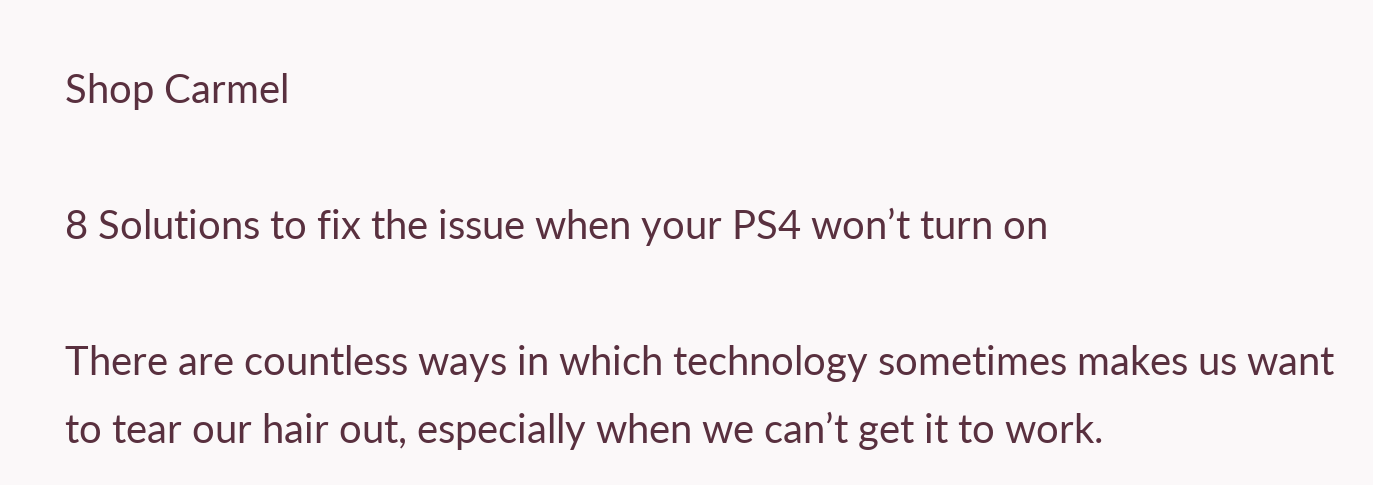Shop Carmel

8 Solutions to fix the issue when your PS4 won’t turn on

There are countless ways in which technology sometimes makes us want to tear our hair out, especially when we can’t get it to work.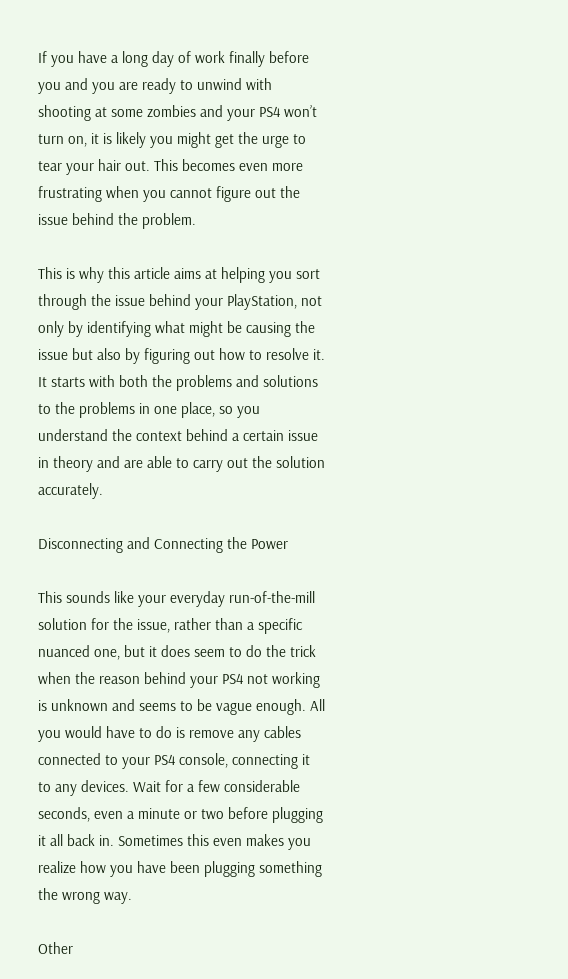If you have a long day of work finally before you and you are ready to unwind with shooting at some zombies and your PS4 won’t turn on, it is likely you might get the urge to tear your hair out. This becomes even more frustrating when you cannot figure out the issue behind the problem.

This is why this article aims at helping you sort through the issue behind your PlayStation, not only by identifying what might be causing the issue but also by figuring out how to resolve it. It starts with both the problems and solutions to the problems in one place, so you understand the context behind a certain issue in theory and are able to carry out the solution accurately.

Disconnecting and Connecting the Power

This sounds like your everyday run-of-the-mill solution for the issue, rather than a specific nuanced one, but it does seem to do the trick when the reason behind your PS4 not working is unknown and seems to be vague enough. All you would have to do is remove any cables connected to your PS4 console, connecting it to any devices. Wait for a few considerable seconds, even a minute or two before plugging it all back in. Sometimes this even makes you realize how you have been plugging something the wrong way.

Other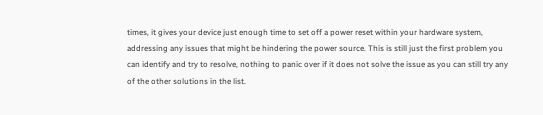times, it gives your device just enough time to set off a power reset within your hardware system, addressing any issues that might be hindering the power source. This is still just the first problem you can identify and try to resolve, nothing to panic over if it does not solve the issue as you can still try any of the other solutions in the list.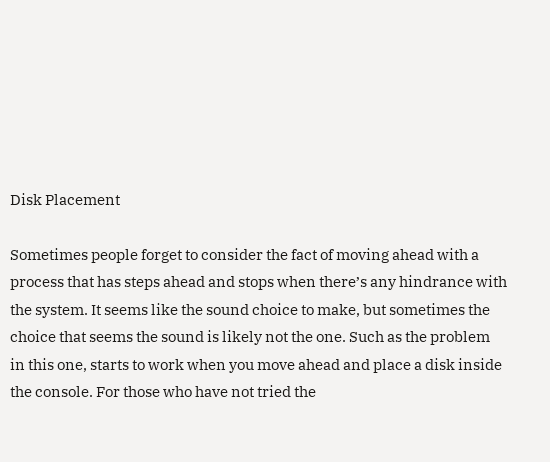Disk Placement

Sometimes people forget to consider the fact of moving ahead with a process that has steps ahead and stops when there’s any hindrance with the system. It seems like the sound choice to make, but sometimes the choice that seems the sound is likely not the one. Such as the problem in this one, starts to work when you move ahead and place a disk inside the console. For those who have not tried the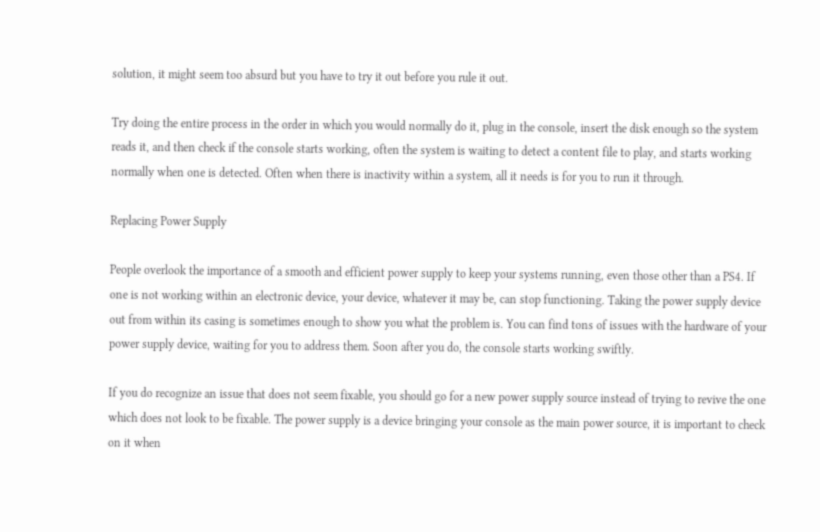solution, it might seem too absurd but you have to try it out before you rule it out.

Try doing the entire process in the order in which you would normally do it, plug in the console, insert the disk enough so the system reads it, and then check if the console starts working, often the system is waiting to detect a content file to play, and starts working normally when one is detected. Often when there is inactivity within a system, all it needs is for you to run it through.

Replacing Power Supply

People overlook the importance of a smooth and efficient power supply to keep your systems running, even those other than a PS4. If one is not working within an electronic device, your device, whatever it may be, can stop functioning. Taking the power supply device out from within its casing is sometimes enough to show you what the problem is. You can find tons of issues with the hardware of your power supply device, waiting for you to address them. Soon after you do, the console starts working swiftly.

If you do recognize an issue that does not seem fixable, you should go for a new power supply source instead of trying to revive the one which does not look to be fixable. The power supply is a device bringing your console as the main power source, it is important to check on it when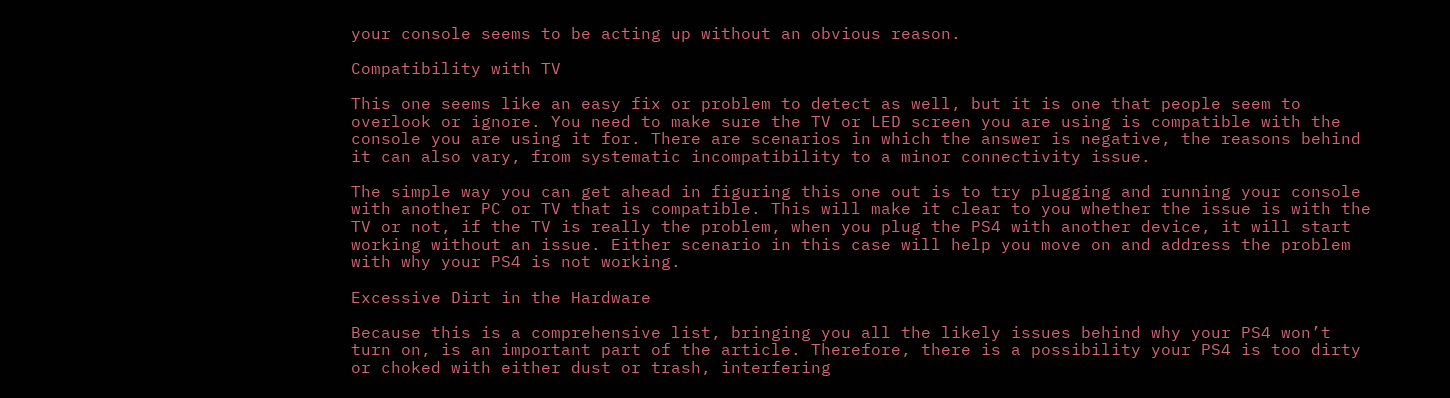your console seems to be acting up without an obvious reason.

Compatibility with TV

This one seems like an easy fix or problem to detect as well, but it is one that people seem to overlook or ignore. You need to make sure the TV or LED screen you are using is compatible with the console you are using it for. There are scenarios in which the answer is negative, the reasons behind it can also vary, from systematic incompatibility to a minor connectivity issue.

The simple way you can get ahead in figuring this one out is to try plugging and running your console with another PC or TV that is compatible. This will make it clear to you whether the issue is with the TV or not, if the TV is really the problem, when you plug the PS4 with another device, it will start working without an issue. Either scenario in this case will help you move on and address the problem with why your PS4 is not working.

Excessive Dirt in the Hardware

Because this is a comprehensive list, bringing you all the likely issues behind why your PS4 won’t turn on, is an important part of the article. Therefore, there is a possibility your PS4 is too dirty or choked with either dust or trash, interfering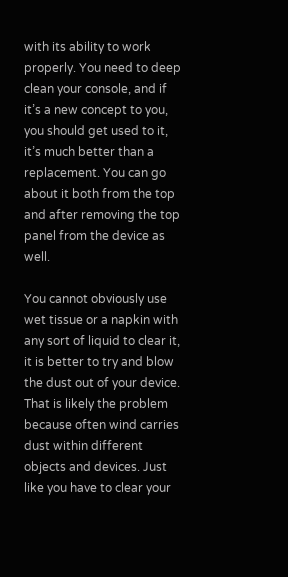with its ability to work properly. You need to deep clean your console, and if it’s a new concept to you, you should get used to it, it’s much better than a replacement. You can go about it both from the top and after removing the top panel from the device as well.

You cannot obviously use wet tissue or a napkin with any sort of liquid to clear it, it is better to try and blow the dust out of your device. That is likely the problem because often wind carries dust within different objects and devices. Just like you have to clear your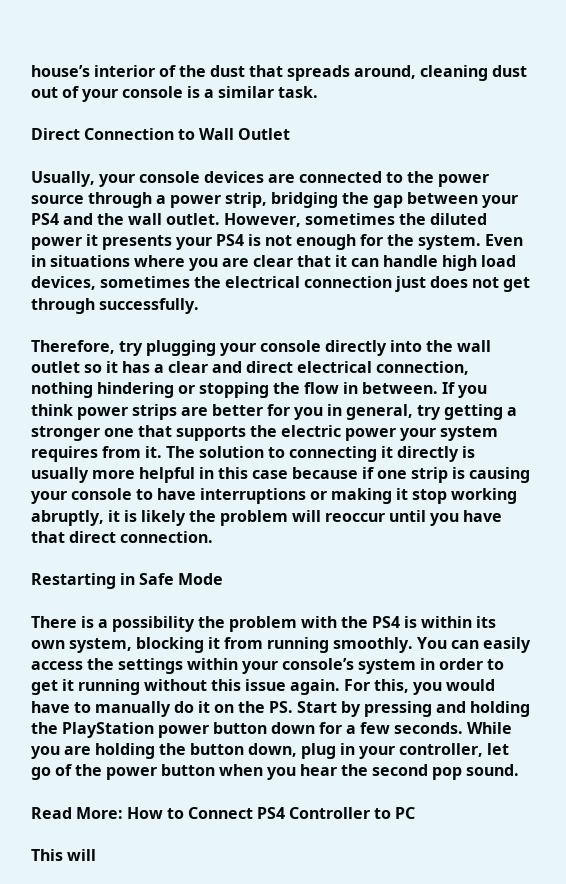house’s interior of the dust that spreads around, cleaning dust out of your console is a similar task.

Direct Connection to Wall Outlet

Usually, your console devices are connected to the power source through a power strip, bridging the gap between your PS4 and the wall outlet. However, sometimes the diluted power it presents your PS4 is not enough for the system. Even in situations where you are clear that it can handle high load devices, sometimes the electrical connection just does not get through successfully.

Therefore, try plugging your console directly into the wall outlet so it has a clear and direct electrical connection, nothing hindering or stopping the flow in between. If you think power strips are better for you in general, try getting a stronger one that supports the electric power your system requires from it. The solution to connecting it directly is usually more helpful in this case because if one strip is causing your console to have interruptions or making it stop working abruptly, it is likely the problem will reoccur until you have that direct connection.

Restarting in Safe Mode

There is a possibility the problem with the PS4 is within its own system, blocking it from running smoothly. You can easily access the settings within your console’s system in order to get it running without this issue again. For this, you would have to manually do it on the PS. Start by pressing and holding the PlayStation power button down for a few seconds. While you are holding the button down, plug in your controller, let go of the power button when you hear the second pop sound.

Read More: How to Connect PS4 Controller to PC

This will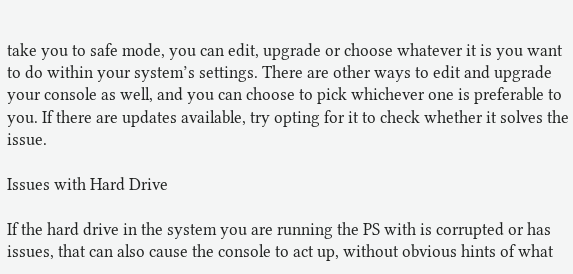take you to safe mode, you can edit, upgrade or choose whatever it is you want to do within your system’s settings. There are other ways to edit and upgrade your console as well, and you can choose to pick whichever one is preferable to you. If there are updates available, try opting for it to check whether it solves the issue.

Issues with Hard Drive

If the hard drive in the system you are running the PS with is corrupted or has issues, that can also cause the console to act up, without obvious hints of what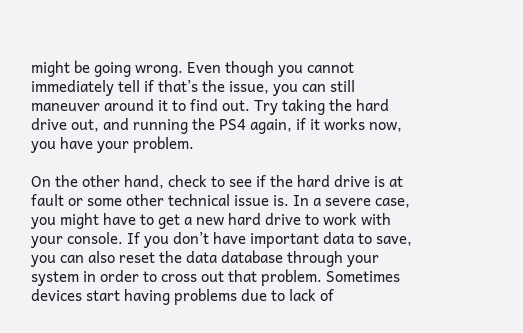might be going wrong. Even though you cannot immediately tell if that’s the issue, you can still maneuver around it to find out. Try taking the hard drive out, and running the PS4 again, if it works now, you have your problem.

On the other hand, check to see if the hard drive is at fault or some other technical issue is. In a severe case, you might have to get a new hard drive to work with your console. If you don’t have important data to save, you can also reset the data database through your system in order to cross out that problem. Sometimes devices start having problems due to lack of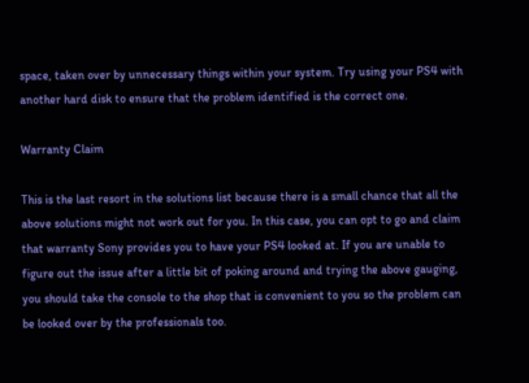space, taken over by unnecessary things within your system. Try using your PS4 with another hard disk to ensure that the problem identified is the correct one.

Warranty Claim

This is the last resort in the solutions list because there is a small chance that all the above solutions might not work out for you. In this case, you can opt to go and claim that warranty Sony provides you to have your PS4 looked at. If you are unable to figure out the issue after a little bit of poking around and trying the above gauging, you should take the console to the shop that is convenient to you so the problem can be looked over by the professionals too.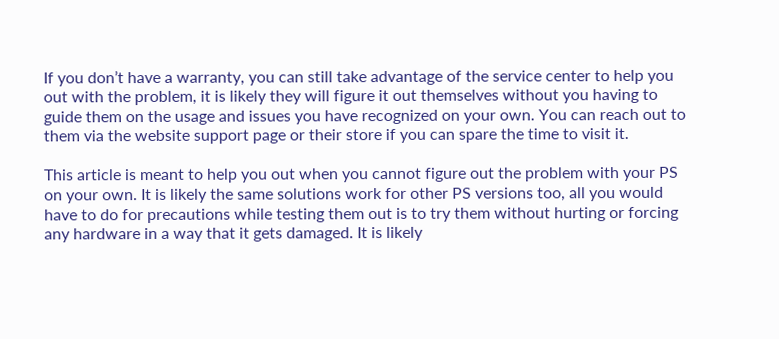If you don’t have a warranty, you can still take advantage of the service center to help you out with the problem, it is likely they will figure it out themselves without you having to guide them on the usage and issues you have recognized on your own. You can reach out to them via the website support page or their store if you can spare the time to visit it.

This article is meant to help you out when you cannot figure out the problem with your PS on your own. It is likely the same solutions work for other PS versions too, all you would have to do for precautions while testing them out is to try them without hurting or forcing any hardware in a way that it gets damaged. It is likely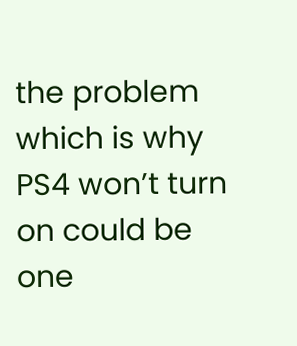the problem which is why PS4 won’t turn on could be one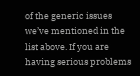of the generic issues we’ve mentioned in the list above. If you are having serious problems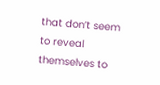that don’t seem to reveal themselves to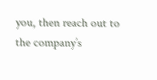you, then reach out to the company’s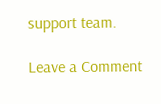support team.

Leave a Comment